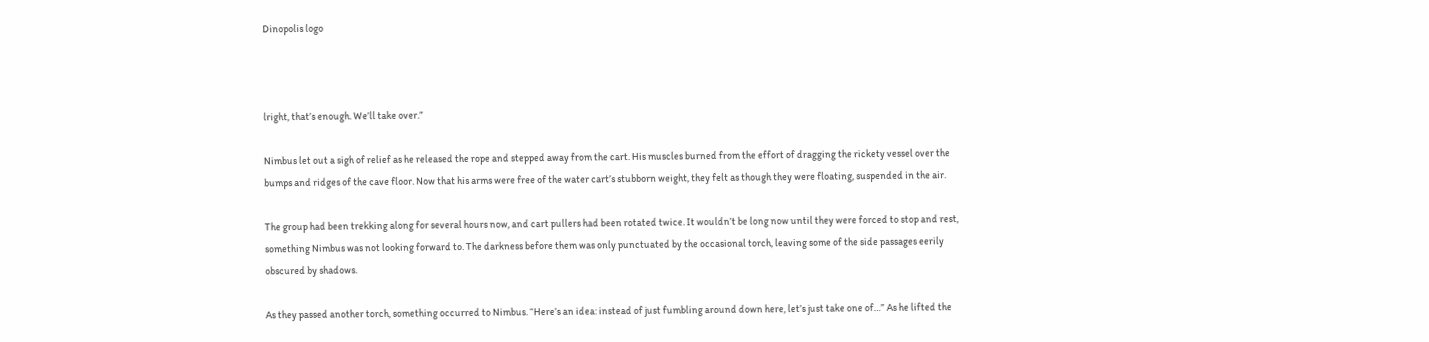Dinopolis logo



lright, that’s enough. We’ll take over.”

Nimbus let out a sigh of relief as he released the rope and stepped away from the cart. His muscles burned from the effort of dragging the rickety vessel over the bumps and ridges of the cave floor. Now that his arms were free of the water cart’s stubborn weight, they felt as though they were floating, suspended in the air.

The group had been trekking along for several hours now, and cart pullers had been rotated twice. It wouldn’t be long now until they were forced to stop and rest, something Nimbus was not looking forward to. The darkness before them was only punctuated by the occasional torch, leaving some of the side passages eerily obscured by shadows.

As they passed another torch, something occurred to Nimbus. “Here’s an idea: instead of just fumbling around down here, let’s just take one of…” As he lifted the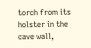torch from its holster in the cave wall,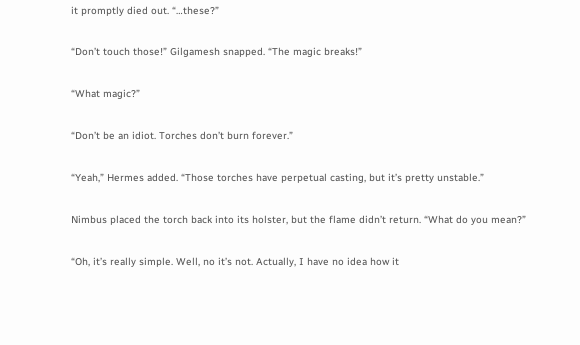it promptly died out. “…these?”

“Don’t touch those!” Gilgamesh snapped. “The magic breaks!”

“What magic?”

“Don’t be an idiot. Torches don’t burn forever.”

“Yeah,” Hermes added. “Those torches have perpetual casting, but it’s pretty unstable.”

Nimbus placed the torch back into its holster, but the flame didn’t return. “What do you mean?”

“Oh, it’s really simple. Well, no it’s not. Actually, I have no idea how it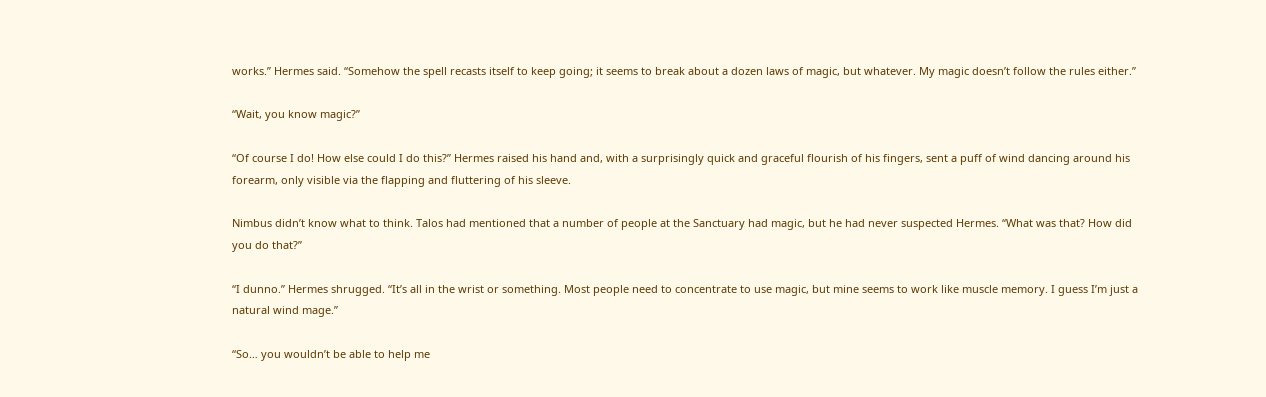works.” Hermes said. “Somehow the spell recasts itself to keep going; it seems to break about a dozen laws of magic, but whatever. My magic doesn’t follow the rules either.”

“Wait, you know magic?”

“Of course I do! How else could I do this?” Hermes raised his hand and, with a surprisingly quick and graceful flourish of his fingers, sent a puff of wind dancing around his forearm, only visible via the flapping and fluttering of his sleeve.

Nimbus didn’t know what to think. Talos had mentioned that a number of people at the Sanctuary had magic, but he had never suspected Hermes. “What was that? How did you do that?”

“I dunno.” Hermes shrugged. “It’s all in the wrist or something. Most people need to concentrate to use magic, but mine seems to work like muscle memory. I guess I’m just a natural wind mage.”

“So… you wouldn’t be able to help me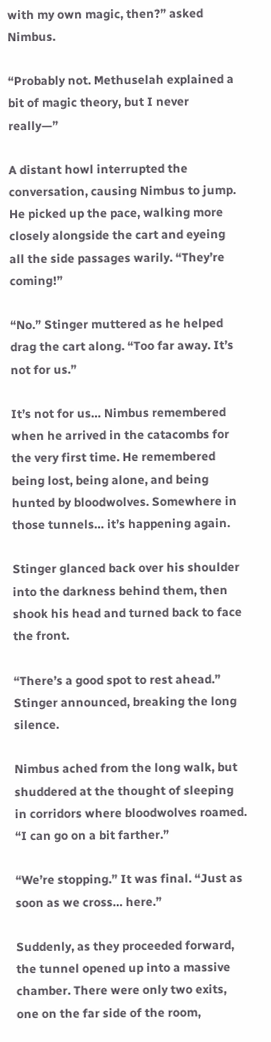with my own magic, then?” asked Nimbus.

“Probably not. Methuselah explained a bit of magic theory, but I never really—”

A distant howl interrupted the conversation, causing Nimbus to jump. He picked up the pace, walking more closely alongside the cart and eyeing all the side passages warily. “They’re coming!”

“No.” Stinger muttered as he helped drag the cart along. “Too far away. It’s not for us.”

It’s not for us… Nimbus remembered when he arrived in the catacombs for the very first time. He remembered being lost, being alone, and being hunted by bloodwolves. Somewhere in those tunnels… it’s happening again.

Stinger glanced back over his shoulder into the darkness behind them, then shook his head and turned back to face the front.

“There’s a good spot to rest ahead.” Stinger announced, breaking the long silence.

Nimbus ached from the long walk, but shuddered at the thought of sleeping in corridors where bloodwolves roamed. “I can go on a bit farther.”

“We’re stopping.” It was final. “Just as soon as we cross… here.”

Suddenly, as they proceeded forward, the tunnel opened up into a massive chamber. There were only two exits, one on the far side of the room,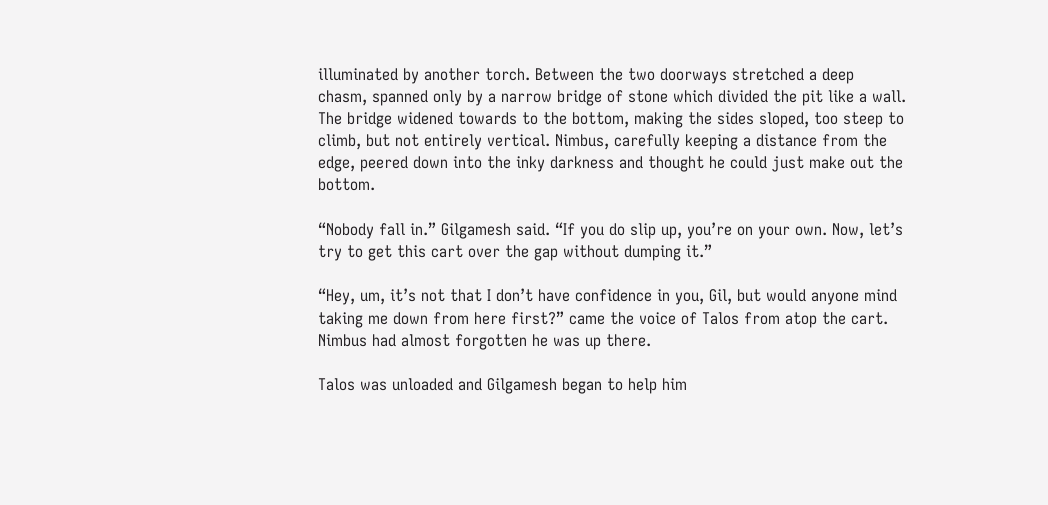illuminated by another torch. Between the two doorways stretched a deep chasm, spanned only by a narrow bridge of stone which divided the pit like a wall. The bridge widened towards to the bottom, making the sides sloped, too steep to climb, but not entirely vertical. Nimbus, carefully keeping a distance from the edge, peered down into the inky darkness and thought he could just make out the bottom.

“Nobody fall in.” Gilgamesh said. “If you do slip up, you’re on your own. Now, let’s try to get this cart over the gap without dumping it.”

“Hey, um, it’s not that I don’t have confidence in you, Gil, but would anyone mind taking me down from here first?” came the voice of Talos from atop the cart. Nimbus had almost forgotten he was up there.

Talos was unloaded and Gilgamesh began to help him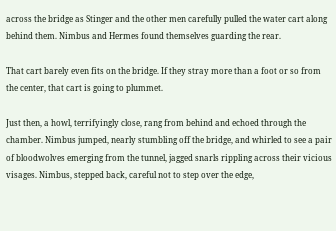across the bridge as Stinger and the other men carefully pulled the water cart along behind them. Nimbus and Hermes found themselves guarding the rear.

That cart barely even fits on the bridge. If they stray more than a foot or so from the center, that cart is going to plummet.

Just then, a howl, terrifyingly close, rang from behind and echoed through the chamber. Nimbus jumped, nearly stumbling off the bridge, and whirled to see a pair of bloodwolves emerging from the tunnel, jagged snarls rippling across their vicious visages. Nimbus, stepped back, careful not to step over the edge,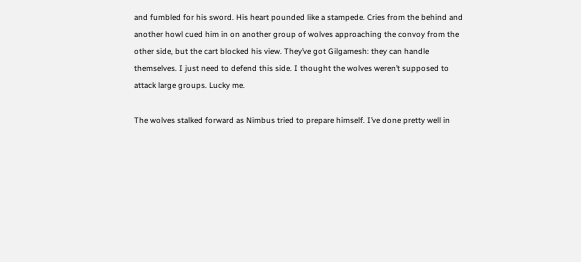and fumbled for his sword. His heart pounded like a stampede. Cries from the behind and another howl cued him in on another group of wolves approaching the convoy from the other side, but the cart blocked his view. They’ve got Gilgamesh: they can handle themselves. I just need to defend this side. I thought the wolves weren’t supposed to attack large groups. Lucky me.

The wolves stalked forward as Nimbus tried to prepare himself. I’ve done pretty well in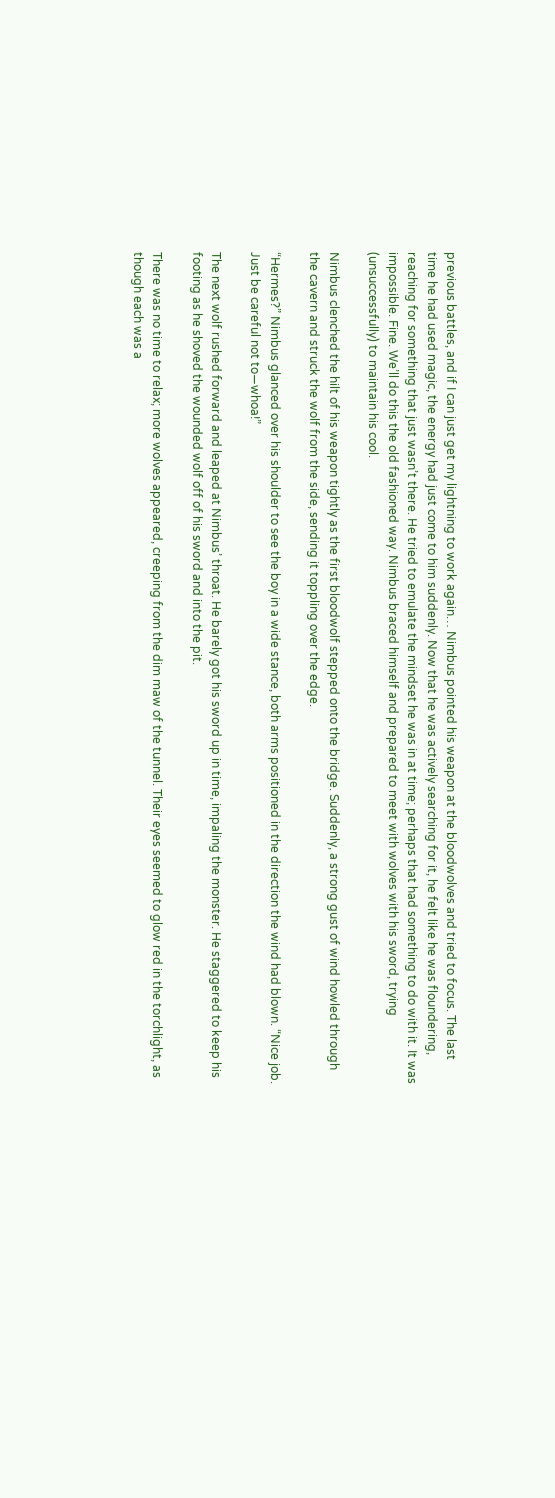previous battles, and if I can just get my lightning to work again… Nimbus pointed his weapon at the bloodwolves and tried to focus. The last time he had used magic, the energy had just come to him suddenly. Now that he was actively searching for it, he felt like he was floundering, reaching for something that just wasn’t there. He tried to emulate the mindset he was in at time; perhaps that had something to do with it. It was impossible. Fine. We’ll do this the old fashioned way. Nimbus braced himself and prepared to meet with wolves with his sword, trying (unsuccessfully) to maintain his cool.

Nimbus clenched the hilt of his weapon tightly as the first bloodwolf stepped onto the bridge. Suddenly, a strong gust of wind howled through the cavern and struck the wolf from the side, sending it toppling over the edge.

“Hermes?” Nimbus glanced over his shoulder to see the boy in a wide stance, both arms positioned in the direction the wind had blown. “Nice job. Just be careful not to—whoa!”

The next wolf rushed forward and leaped at Nimbus’ throat. He barely got his sword up in time, impaling the monster. He staggered to keep his footing as he shoved the wounded wolf off of his sword and into the pit.

There was no time to relax; more wolves appeared, creeping from the dim maw of the tunnel. Their eyes seemed to glow red in the torchlight, as though each was a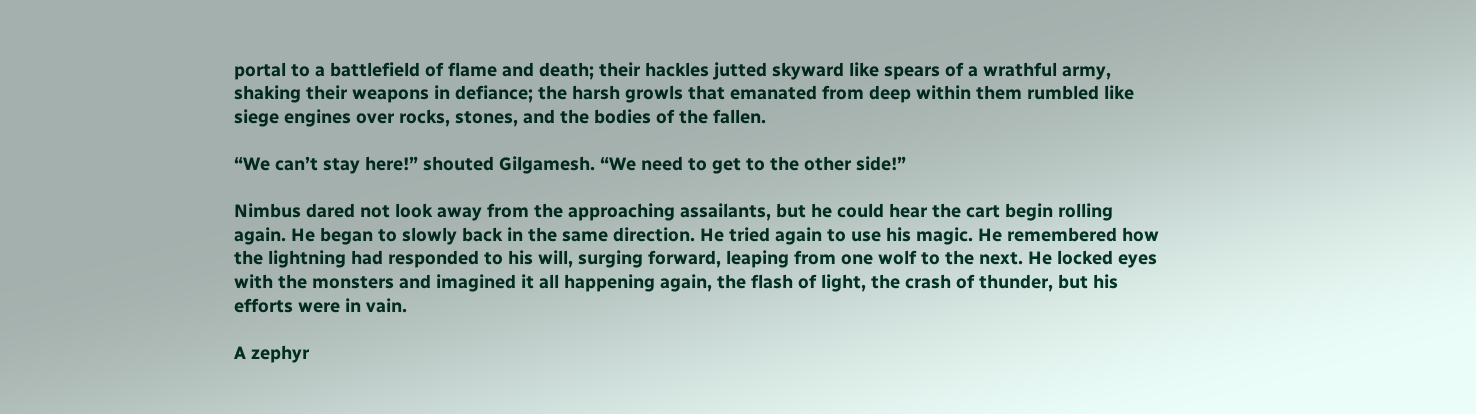portal to a battlefield of flame and death; their hackles jutted skyward like spears of a wrathful army, shaking their weapons in defiance; the harsh growls that emanated from deep within them rumbled like siege engines over rocks, stones, and the bodies of the fallen.

“We can’t stay here!” shouted Gilgamesh. “We need to get to the other side!”

Nimbus dared not look away from the approaching assailants, but he could hear the cart begin rolling again. He began to slowly back in the same direction. He tried again to use his magic. He remembered how the lightning had responded to his will, surging forward, leaping from one wolf to the next. He locked eyes with the monsters and imagined it all happening again, the flash of light, the crash of thunder, but his efforts were in vain.

A zephyr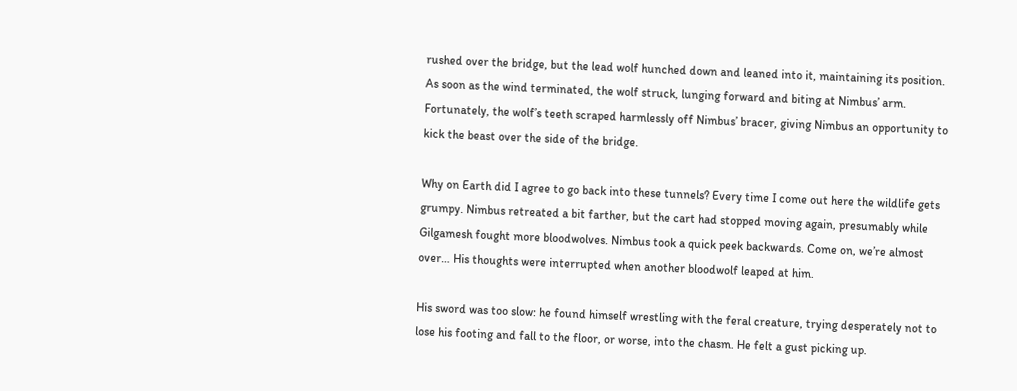rushed over the bridge, but the lead wolf hunched down and leaned into it, maintaining its position. As soon as the wind terminated, the wolf struck, lunging forward and biting at Nimbus’ arm. Fortunately, the wolf’s teeth scraped harmlessly off Nimbus’ bracer, giving Nimbus an opportunity to kick the beast over the side of the bridge.

Why on Earth did I agree to go back into these tunnels? Every time I come out here the wildlife gets grumpy. Nimbus retreated a bit farther, but the cart had stopped moving again, presumably while Gilgamesh fought more bloodwolves. Nimbus took a quick peek backwards. Come on, we’re almost over… His thoughts were interrupted when another bloodwolf leaped at him.

His sword was too slow: he found himself wrestling with the feral creature, trying desperately not to lose his footing and fall to the floor, or worse, into the chasm. He felt a gust picking up.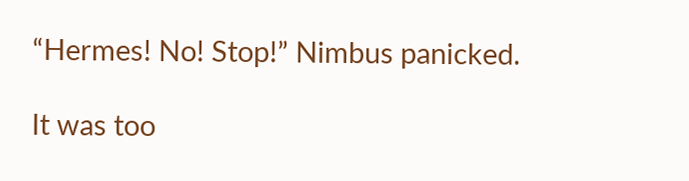“Hermes! No! Stop!” Nimbus panicked.

It was too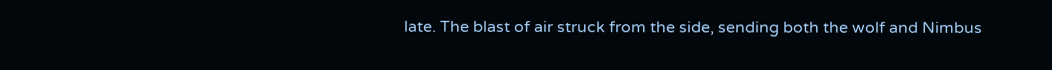late. The blast of air struck from the side, sending both the wolf and Nimbus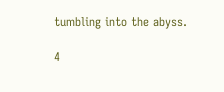tumbling into the abyss.

4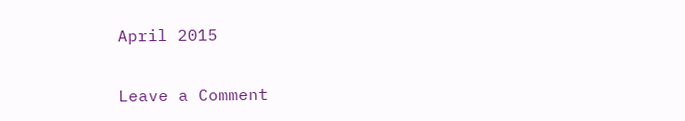April 2015

Leave a Comment